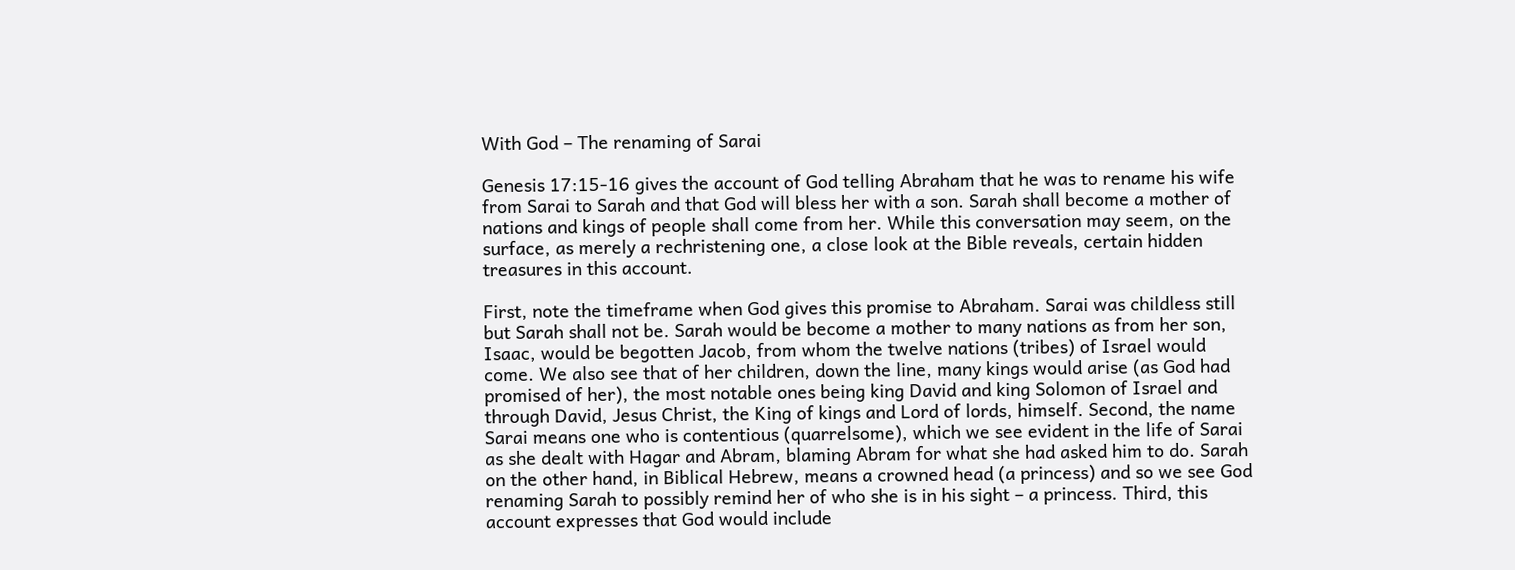With God – The renaming of Sarai

Genesis 17:15-16 gives the account of God telling Abraham that he was to rename his wife from Sarai to Sarah and that God will bless her with a son. Sarah shall become a mother of nations and kings of people shall come from her. While this conversation may seem, on the surface, as merely a rechristening one, a close look at the Bible reveals, certain hidden treasures in this account.

First, note the timeframe when God gives this promise to Abraham. Sarai was childless still but Sarah shall not be. Sarah would be become a mother to many nations as from her son, Isaac, would be begotten Jacob, from whom the twelve nations (tribes) of Israel would come. We also see that of her children, down the line, many kings would arise (as God had promised of her), the most notable ones being king David and king Solomon of Israel and through David, Jesus Christ, the King of kings and Lord of lords, himself. Second, the name Sarai means one who is contentious (quarrelsome), which we see evident in the life of Sarai as she dealt with Hagar and Abram, blaming Abram for what she had asked him to do. Sarah on the other hand, in Biblical Hebrew, means a crowned head (a princess) and so we see God renaming Sarah to possibly remind her of who she is in his sight – a princess. Third, this account expresses that God would include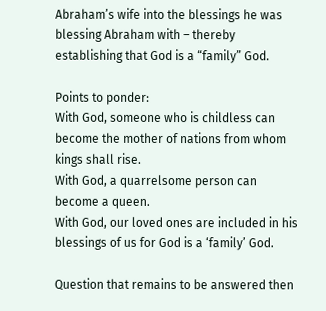Abraham’s wife into the blessings he was blessing Abraham with – thereby establishing that God is a “family” God.

Points to ponder:
With God, someone who is childless can become the mother of nations from whom kings shall rise.
With God, a quarrelsome person can become a queen.
With God, our loved ones are included in his blessings of us for God is a ‘family’ God.

Question that remains to be answered then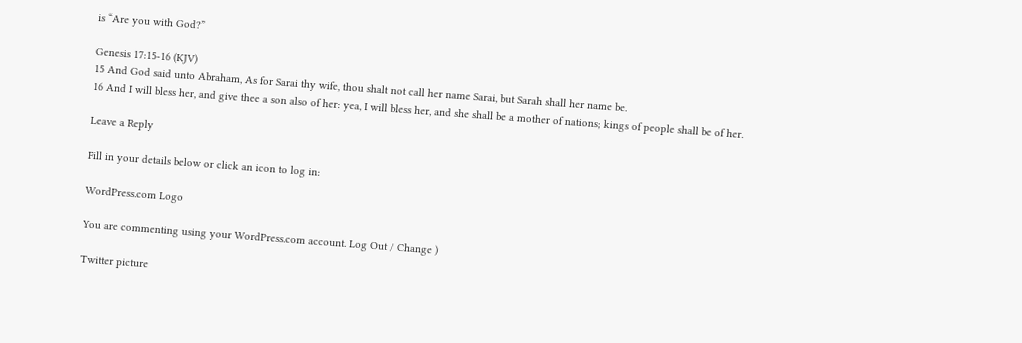is “Are you with God?”

Genesis 17:15-16 (KJV)
15 And God said unto Abraham, As for Sarai thy wife, thou shalt not call her name Sarai, but Sarah shall her name be.
16 And I will bless her, and give thee a son also of her: yea, I will bless her, and she shall be a mother of nations; kings of people shall be of her.

Leave a Reply

Fill in your details below or click an icon to log in:

WordPress.com Logo

You are commenting using your WordPress.com account. Log Out / Change )

Twitter picture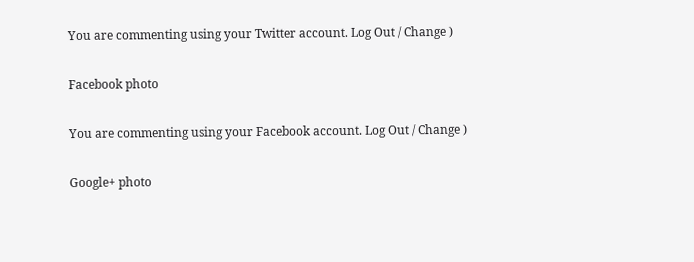You are commenting using your Twitter account. Log Out / Change )

Facebook photo

You are commenting using your Facebook account. Log Out / Change )

Google+ photo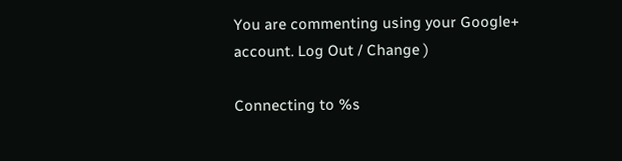You are commenting using your Google+ account. Log Out / Change )

Connecting to %s